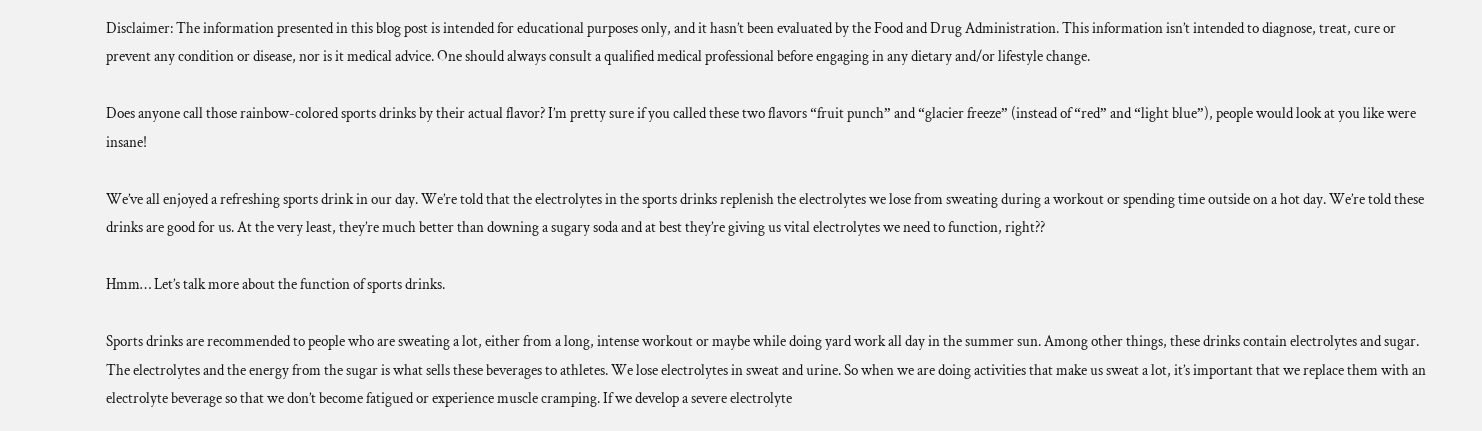Disclaimer: The information presented in this blog post is intended for educational purposes only, and it hasn’t been evaluated by the Food and Drug Administration. This information isn’t intended to diagnose, treat, cure or prevent any condition or disease, nor is it medical advice. One should always consult a qualified medical professional before engaging in any dietary and/or lifestyle change.

Does anyone call those rainbow-colored sports drinks by their actual flavor? I’m pretty sure if you called these two flavors “fruit punch” and “glacier freeze” (instead of “red” and “light blue”), people would look at you like were insane!

We’ve all enjoyed a refreshing sports drink in our day. We’re told that the electrolytes in the sports drinks replenish the electrolytes we lose from sweating during a workout or spending time outside on a hot day. We’re told these drinks are good for us. At the very least, they’re much better than downing a sugary soda and at best they’re giving us vital electrolytes we need to function, right??

Hmm… Let’s talk more about the function of sports drinks.

Sports drinks are recommended to people who are sweating a lot, either from a long, intense workout or maybe while doing yard work all day in the summer sun. Among other things, these drinks contain electrolytes and sugar. The electrolytes and the energy from the sugar is what sells these beverages to athletes. We lose electrolytes in sweat and urine. So when we are doing activities that make us sweat a lot, it’s important that we replace them with an electrolyte beverage so that we don’t become fatigued or experience muscle cramping. If we develop a severe electrolyte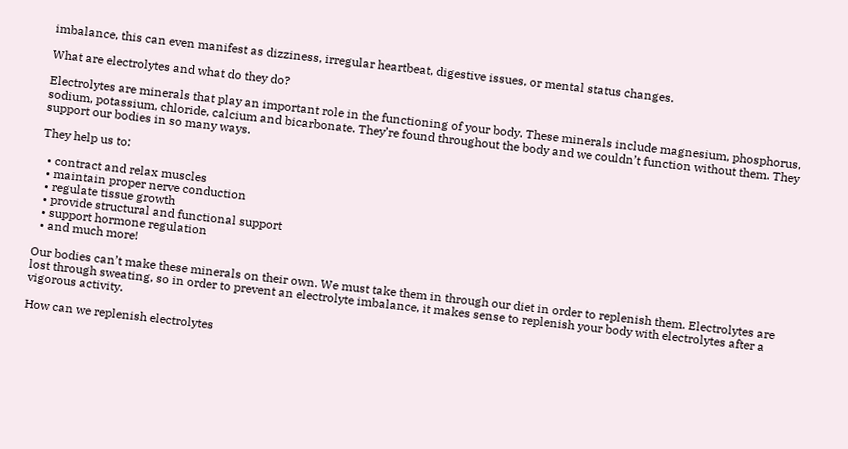imbalance, this can even manifest as dizziness, irregular heartbeat, digestive issues, or mental status changes.

What are electrolytes and what do they do?

Electrolytes are minerals that play an important role in the functioning of your body. These minerals include magnesium, phosphorus, sodium, potassium, chloride, calcium and bicarbonate. They’re found throughout the body and we couldn’t function without them. They support our bodies in so many ways.

They help us to:

  • contract and relax muscles
  • maintain proper nerve conduction
  • regulate tissue growth
  • provide structural and functional support
  • support hormone regulation
  • and much more!

Our bodies can’t make these minerals on their own. We must take them in through our diet in order to replenish them. Electrolytes are lost through sweating, so in order to prevent an electrolyte imbalance, it makes sense to replenish your body with electrolytes after a vigorous activity.

How can we replenish electrolytes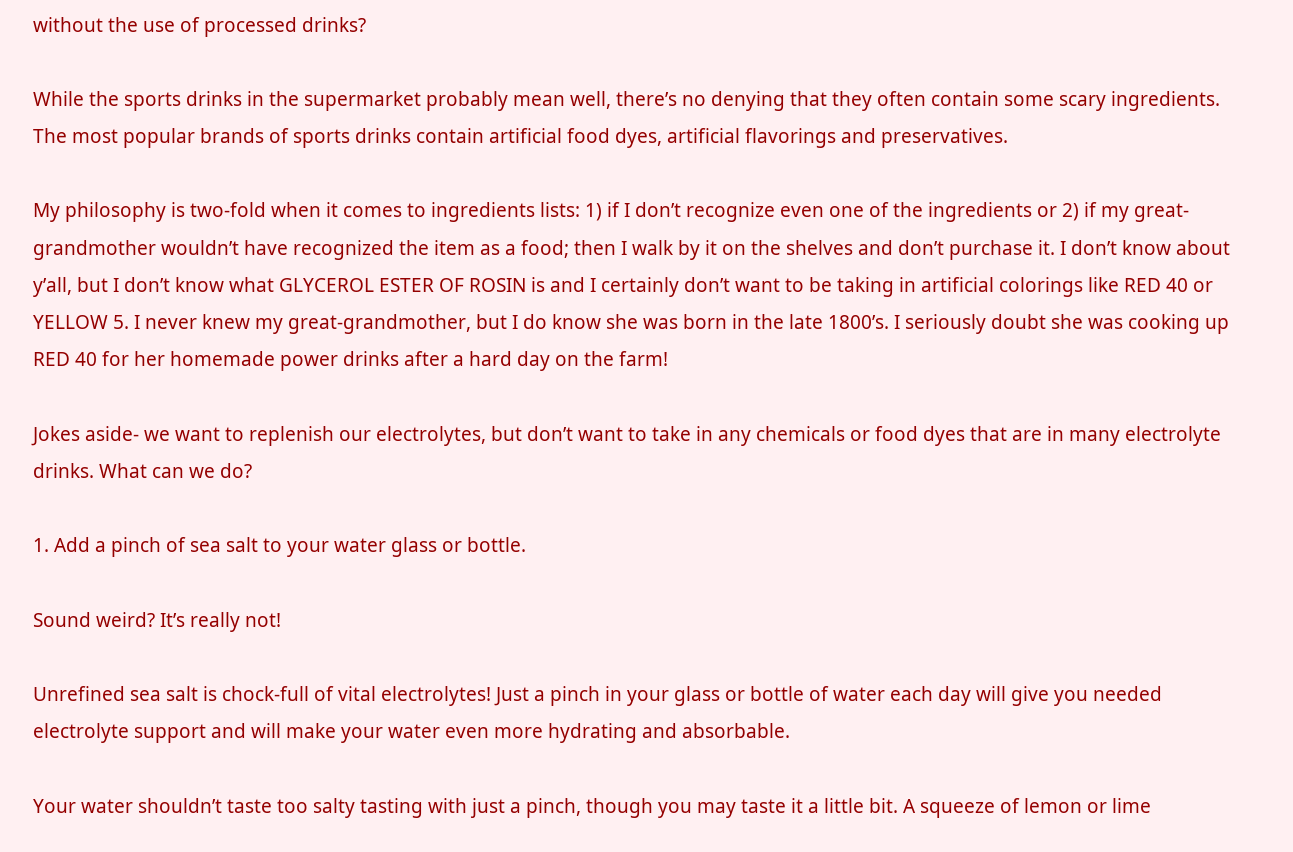without the use of processed drinks?

While the sports drinks in the supermarket probably mean well, there’s no denying that they often contain some scary ingredients. The most popular brands of sports drinks contain artificial food dyes, artificial flavorings and preservatives.

My philosophy is two-fold when it comes to ingredients lists: 1) if I don’t recognize even one of the ingredients or 2) if my great-grandmother wouldn’t have recognized the item as a food; then I walk by it on the shelves and don’t purchase it. I don’t know about y’all, but I don’t know what GLYCEROL ESTER OF ROSIN is and I certainly don’t want to be taking in artificial colorings like RED 40 or YELLOW 5. I never knew my great-grandmother, but I do know she was born in the late 1800’s. I seriously doubt she was cooking up RED 40 for her homemade power drinks after a hard day on the farm!

Jokes aside- we want to replenish our electrolytes, but don’t want to take in any chemicals or food dyes that are in many electrolyte drinks. What can we do?

1. Add a pinch of sea salt to your water glass or bottle.

Sound weird? It’s really not!

Unrefined sea salt is chock-full of vital electrolytes! Just a pinch in your glass or bottle of water each day will give you needed electrolyte support and will make your water even more hydrating and absorbable.

Your water shouldn’t taste too salty tasting with just a pinch, though you may taste it a little bit. A squeeze of lemon or lime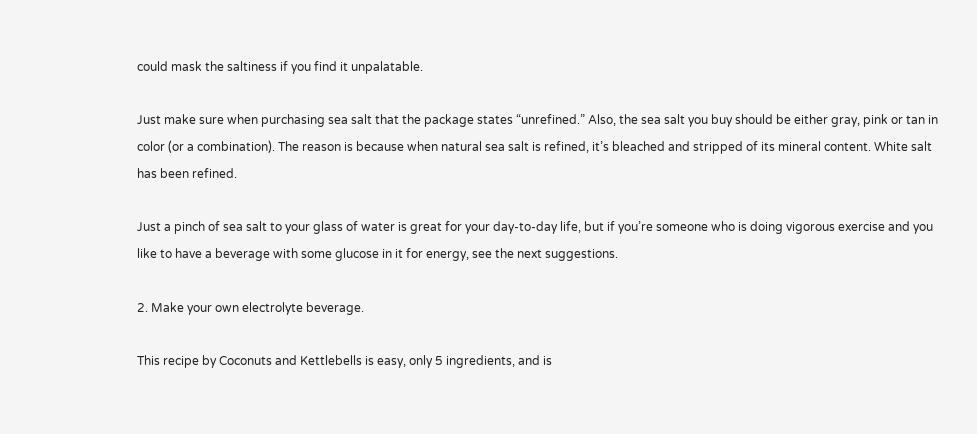could mask the saltiness if you find it unpalatable.

Just make sure when purchasing sea salt that the package states “unrefined.” Also, the sea salt you buy should be either gray, pink or tan in color (or a combination). The reason is because when natural sea salt is refined, it’s bleached and stripped of its mineral content. White salt has been refined.

Just a pinch of sea salt to your glass of water is great for your day-to-day life, but if you’re someone who is doing vigorous exercise and you like to have a beverage with some glucose in it for energy, see the next suggestions.

2. Make your own electrolyte beverage.

This recipe by Coconuts and Kettlebells is easy, only 5 ingredients, and is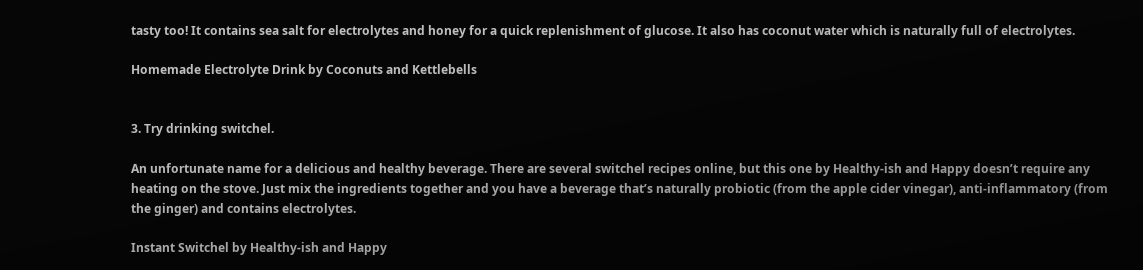tasty too! It contains sea salt for electrolytes and honey for a quick replenishment of glucose. It also has coconut water which is naturally full of electrolytes.

Homemade Electrolyte Drink by Coconuts and Kettlebells


3. Try drinking switchel.

An unfortunate name for a delicious and healthy beverage. There are several switchel recipes online, but this one by Healthy-ish and Happy doesn’t require any heating on the stove. Just mix the ingredients together and you have a beverage that’s naturally probiotic (from the apple cider vinegar), anti-inflammatory (from the ginger) and contains electrolytes.

Instant Switchel by Healthy-ish and Happy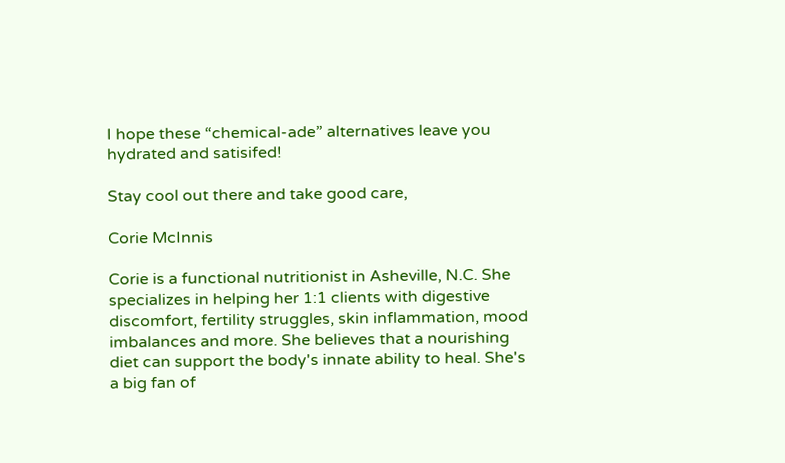I hope these “chemical-ade” alternatives leave you hydrated and satisifed!

Stay cool out there and take good care,

Corie McInnis

Corie is a functional nutritionist in Asheville, N.C. She specializes in helping her 1:1 clients with digestive discomfort, fertility struggles, skin inflammation, mood imbalances and more. She believes that a nourishing diet can support the body's innate ability to heal. She's a big fan of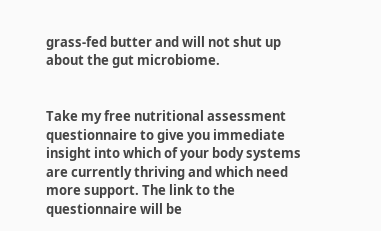grass-fed butter and will not shut up about the gut microbiome.


Take my free nutritional assessment questionnaire to give you immediate insight into which of your body systems are currently thriving and which need more support. The link to the questionnaire will be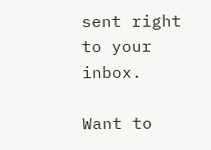sent right to your inbox.

Want to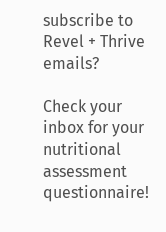subscribe to Revel + Thrive emails?

Check your inbox for your nutritional assessment questionnaire!